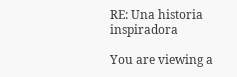RE: Una historia inspiradora

You are viewing a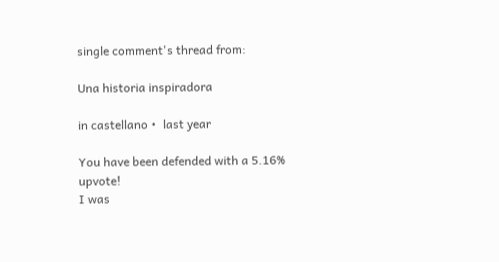single comment's thread from:

Una historia inspiradora

in castellano •  last year

You have been defended with a 5.16% upvote!
I was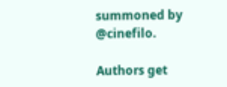summoned by @cinefilo.

Authors get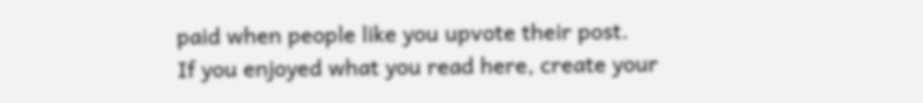paid when people like you upvote their post.
If you enjoyed what you read here, create your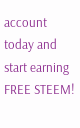account today and start earning FREE STEEM!